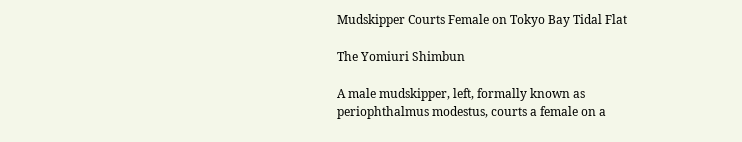Mudskipper Courts Female on Tokyo Bay Tidal Flat

The Yomiuri Shimbun

A male mudskipper, left, formally known as periophthalmus modestus, courts a female on a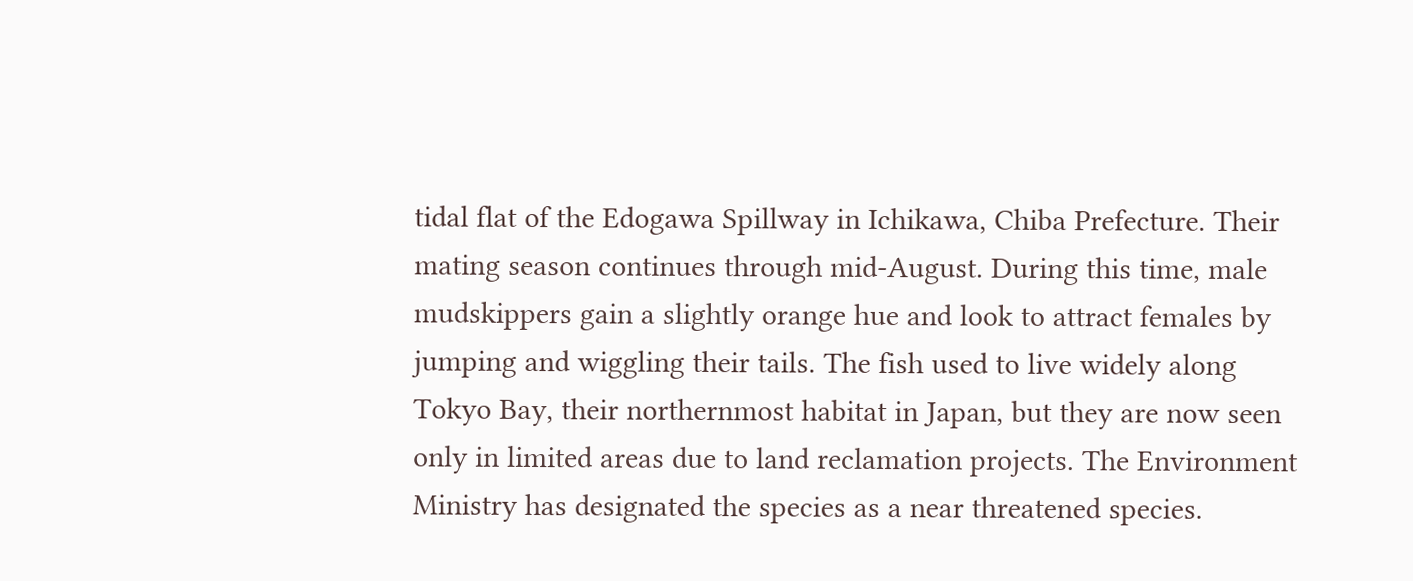tidal flat of the Edogawa Spillway in Ichikawa, Chiba Prefecture. Their mating season continues through mid-August. During this time, male mudskippers gain a slightly orange hue and look to attract females by jumping and wiggling their tails. The fish used to live widely along Tokyo Bay, their northernmost habitat in Japan, but they are now seen only in limited areas due to land reclamation projects. The Environment Ministry has designated the species as a near threatened species.